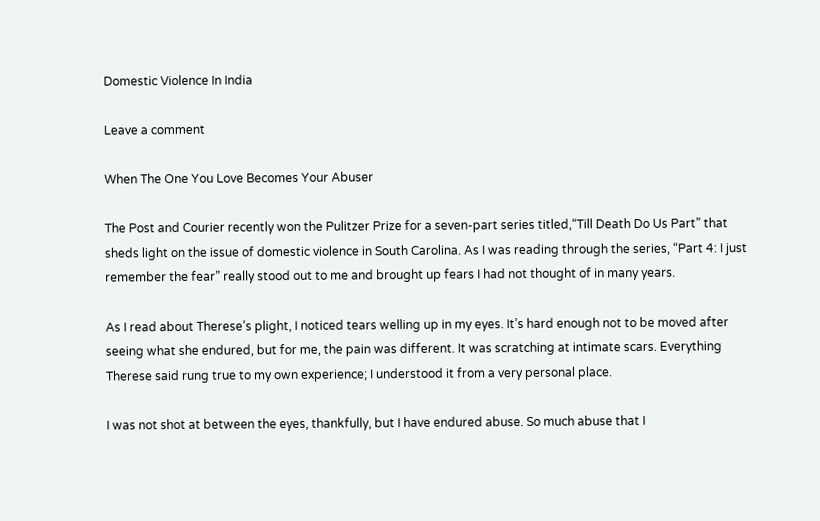Domestic Violence In India

Leave a comment

When The One You Love Becomes Your Abuser

The Post and Courier recently won the Pulitzer Prize for a seven-part series titled,“Till Death Do Us Part” that sheds light on the issue of domestic violence in South Carolina. As I was reading through the series, “Part 4: I just remember the fear” really stood out to me and brought up fears I had not thought of in many years.

As I read about Therese’s plight, I noticed tears welling up in my eyes. It’s hard enough not to be moved after seeing what she endured, but for me, the pain was different. It was scratching at intimate scars. Everything Therese said rung true to my own experience; I understood it from a very personal place.

I was not shot at between the eyes, thankfully, but I have endured abuse. So much abuse that I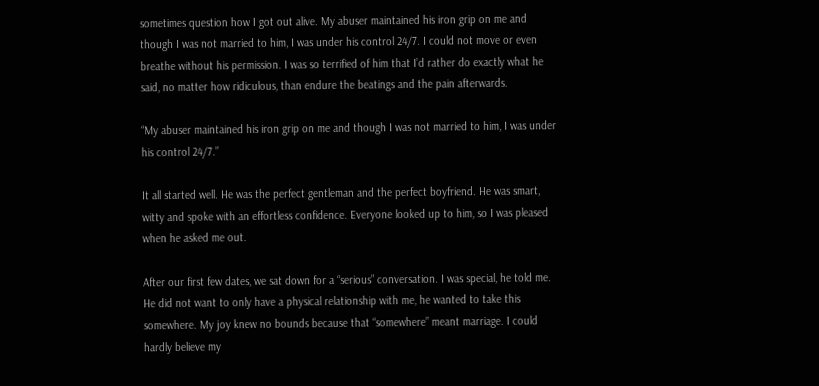sometimes question how I got out alive. My abuser maintained his iron grip on me and though I was not married to him, I was under his control 24/7. I could not move or even breathe without his permission. I was so terrified of him that I’d rather do exactly what he said, no matter how ridiculous, than endure the beatings and the pain afterwards.

“My abuser maintained his iron grip on me and though I was not married to him, I was under his control 24/7.”

It all started well. He was the perfect gentleman and the perfect boyfriend. He was smart, witty and spoke with an effortless confidence. Everyone looked up to him, so I was pleased when he asked me out.

After our first few dates, we sat down for a “serious” conversation. I was special, he told me. He did not want to only have a physical relationship with me, he wanted to take this somewhere. My joy knew no bounds because that “somewhere” meant marriage. I could hardly believe my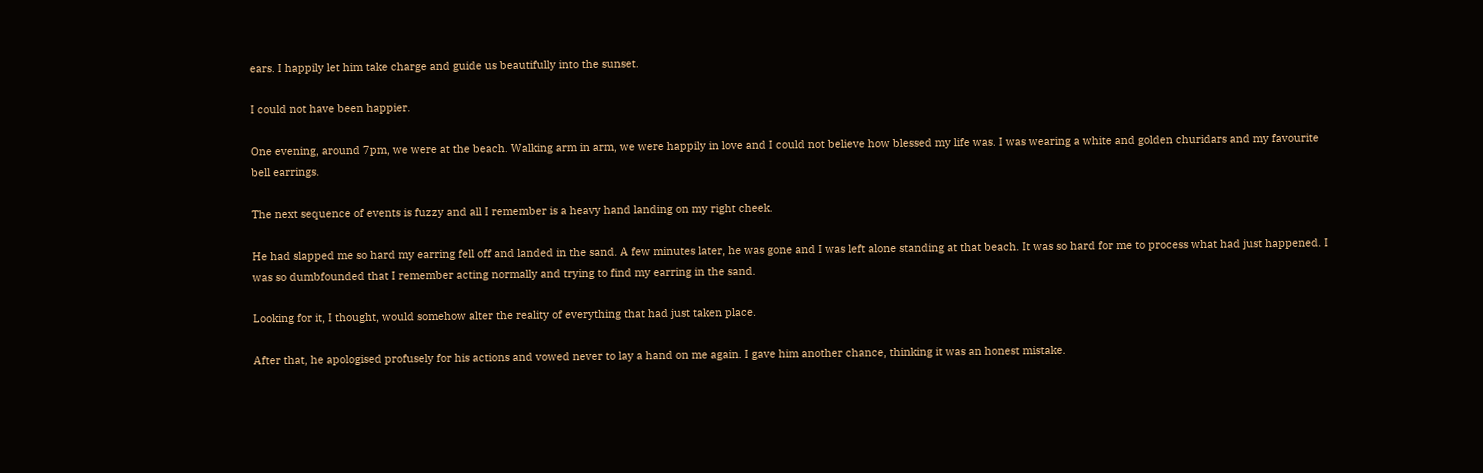ears. I happily let him take charge and guide us beautifully into the sunset.

I could not have been happier.

One evening, around 7pm, we were at the beach. Walking arm in arm, we were happily in love and I could not believe how blessed my life was. I was wearing a white and golden churidars and my favourite bell earrings.

The next sequence of events is fuzzy and all I remember is a heavy hand landing on my right cheek.

He had slapped me so hard my earring fell off and landed in the sand. A few minutes later, he was gone and I was left alone standing at that beach. It was so hard for me to process what had just happened. I was so dumbfounded that I remember acting normally and trying to find my earring in the sand.

Looking for it, I thought, would somehow alter the reality of everything that had just taken place.

After that, he apologised profusely for his actions and vowed never to lay a hand on me again. I gave him another chance, thinking it was an honest mistake.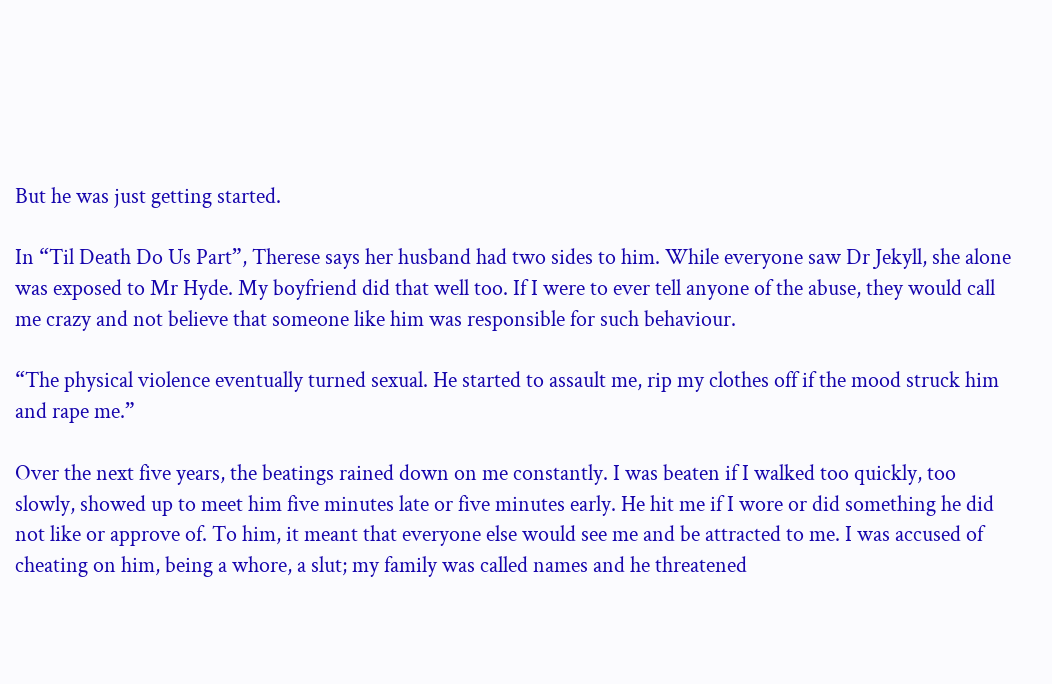But he was just getting started.

In “Til Death Do Us Part”, Therese says her husband had two sides to him. While everyone saw Dr Jekyll, she alone was exposed to Mr Hyde. My boyfriend did that well too. If I were to ever tell anyone of the abuse, they would call me crazy and not believe that someone like him was responsible for such behaviour.

“The physical violence eventually turned sexual. He started to assault me, rip my clothes off if the mood struck him and rape me.”

Over the next five years, the beatings rained down on me constantly. I was beaten if I walked too quickly, too slowly, showed up to meet him five minutes late or five minutes early. He hit me if I wore or did something he did not like or approve of. To him, it meant that everyone else would see me and be attracted to me. I was accused of cheating on him, being a whore, a slut; my family was called names and he threatened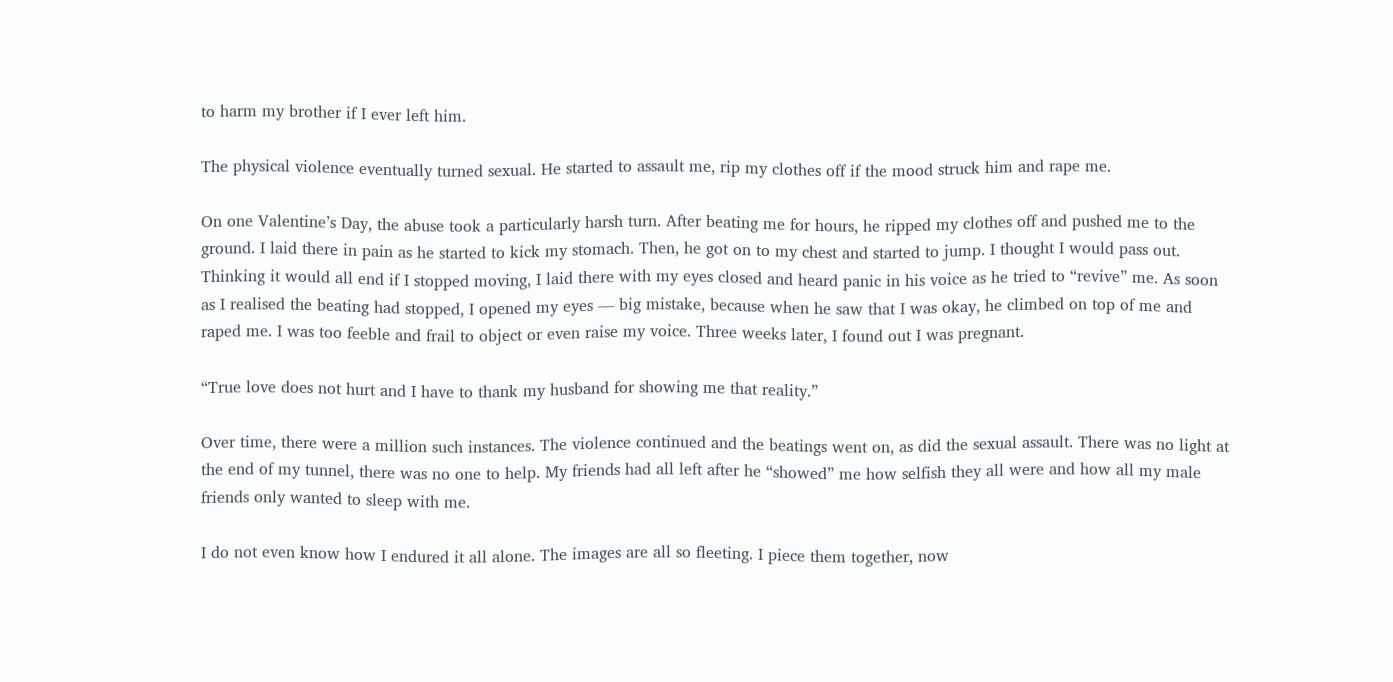to harm my brother if I ever left him.

The physical violence eventually turned sexual. He started to assault me, rip my clothes off if the mood struck him and rape me.

On one Valentine’s Day, the abuse took a particularly harsh turn. After beating me for hours, he ripped my clothes off and pushed me to the ground. I laid there in pain as he started to kick my stomach. Then, he got on to my chest and started to jump. I thought I would pass out. Thinking it would all end if I stopped moving, I laid there with my eyes closed and heard panic in his voice as he tried to “revive” me. As soon as I realised the beating had stopped, I opened my eyes — big mistake, because when he saw that I was okay, he climbed on top of me and raped me. I was too feeble and frail to object or even raise my voice. Three weeks later, I found out I was pregnant.

“True love does not hurt and I have to thank my husband for showing me that reality.”

Over time, there were a million such instances. The violence continued and the beatings went on, as did the sexual assault. There was no light at the end of my tunnel, there was no one to help. My friends had all left after he “showed” me how selfish they all were and how all my male friends only wanted to sleep with me.

I do not even know how I endured it all alone. The images are all so fleeting. I piece them together, now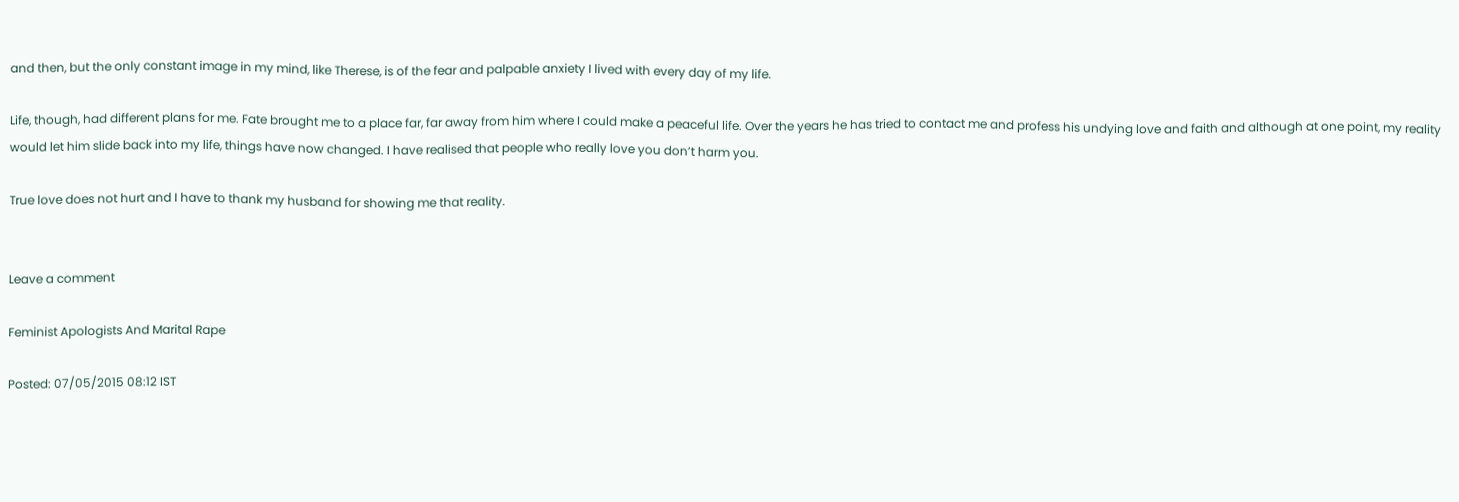and then, but the only constant image in my mind, like Therese, is of the fear and palpable anxiety I lived with every day of my life.

Life, though, had different plans for me. Fate brought me to a place far, far away from him where I could make a peaceful life. Over the years he has tried to contact me and profess his undying love and faith and although at one point, my reality would let him slide back into my life, things have now changed. I have realised that people who really love you don’t harm you.

True love does not hurt and I have to thank my husband for showing me that reality.


Leave a comment

Feminist Apologists And Marital Rape

Posted: 07/05/2015 08:12 IST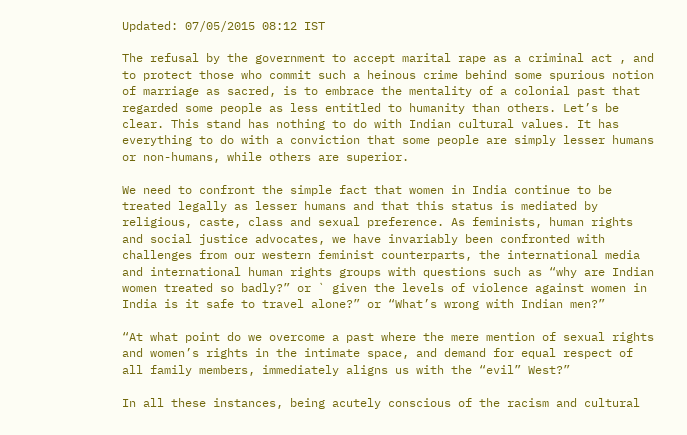Updated: 07/05/2015 08:12 IST

The refusal by the government to accept marital rape as a criminal act , and to protect those who commit such a heinous crime behind some spurious notion of marriage as sacred, is to embrace the mentality of a colonial past that regarded some people as less entitled to humanity than others. Let’s be clear. This stand has nothing to do with Indian cultural values. It has everything to do with a conviction that some people are simply lesser humans or non-humans, while others are superior.

We need to confront the simple fact that women in India continue to be treated legally as lesser humans and that this status is mediated by religious, caste, class and sexual preference. As feminists, human rights and social justice advocates, we have invariably been confronted with challenges from our western feminist counterparts, the international media and international human rights groups with questions such as “why are Indian women treated so badly?” or ` given the levels of violence against women in India is it safe to travel alone?” or “What’s wrong with Indian men?”

“At what point do we overcome a past where the mere mention of sexual rights and women’s rights in the intimate space, and demand for equal respect of all family members, immediately aligns us with the “evil” West?”

In all these instances, being acutely conscious of the racism and cultural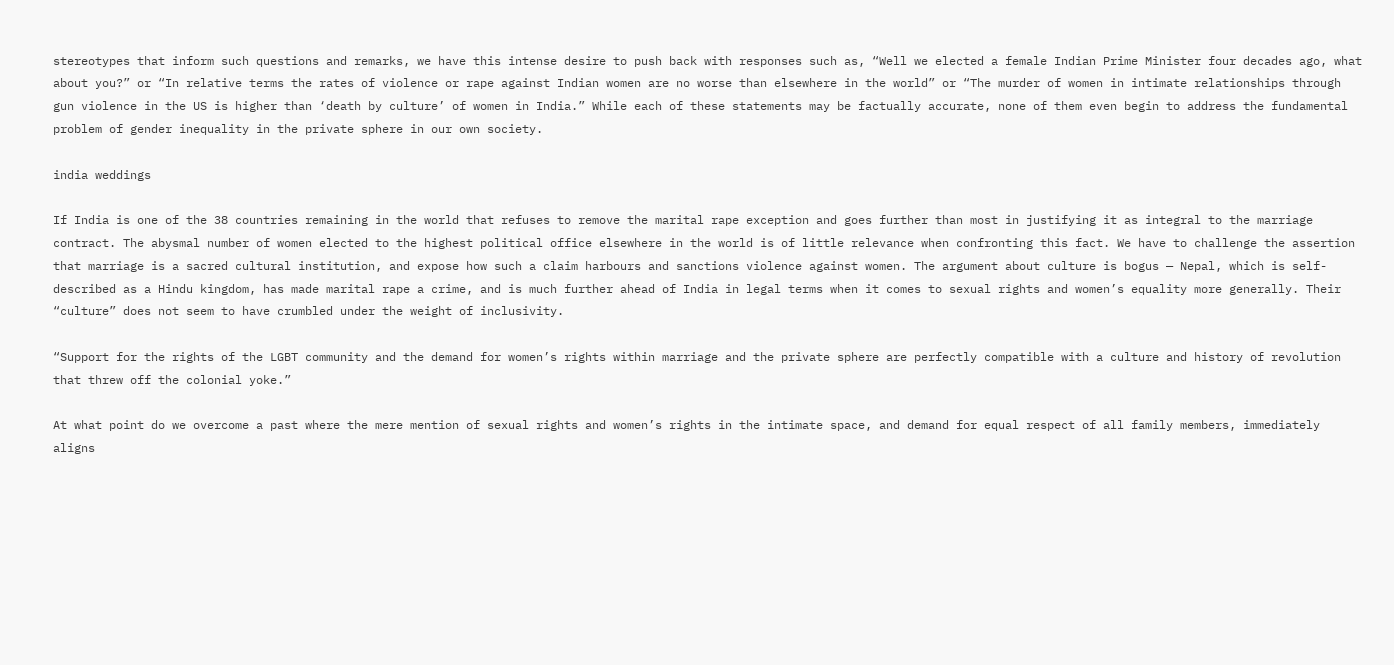stereotypes that inform such questions and remarks, we have this intense desire to push back with responses such as, “Well we elected a female Indian Prime Minister four decades ago, what about you?” or “In relative terms the rates of violence or rape against Indian women are no worse than elsewhere in the world” or “The murder of women in intimate relationships through gun violence in the US is higher than ‘death by culture’ of women in India.” While each of these statements may be factually accurate, none of them even begin to address the fundamental problem of gender inequality in the private sphere in our own society.

india weddings

If India is one of the 38 countries remaining in the world that refuses to remove the marital rape exception and goes further than most in justifying it as integral to the marriage contract. The abysmal number of women elected to the highest political office elsewhere in the world is of little relevance when confronting this fact. We have to challenge the assertion that marriage is a sacred cultural institution, and expose how such a claim harbours and sanctions violence against women. The argument about culture is bogus — Nepal, which is self-described as a Hindu kingdom, has made marital rape a crime, and is much further ahead of India in legal terms when it comes to sexual rights and women’s equality more generally. Their “culture” does not seem to have crumbled under the weight of inclusivity.

“Support for the rights of the LGBT community and the demand for women’s rights within marriage and the private sphere are perfectly compatible with a culture and history of revolution that threw off the colonial yoke.”

At what point do we overcome a past where the mere mention of sexual rights and women’s rights in the intimate space, and demand for equal respect of all family members, immediately aligns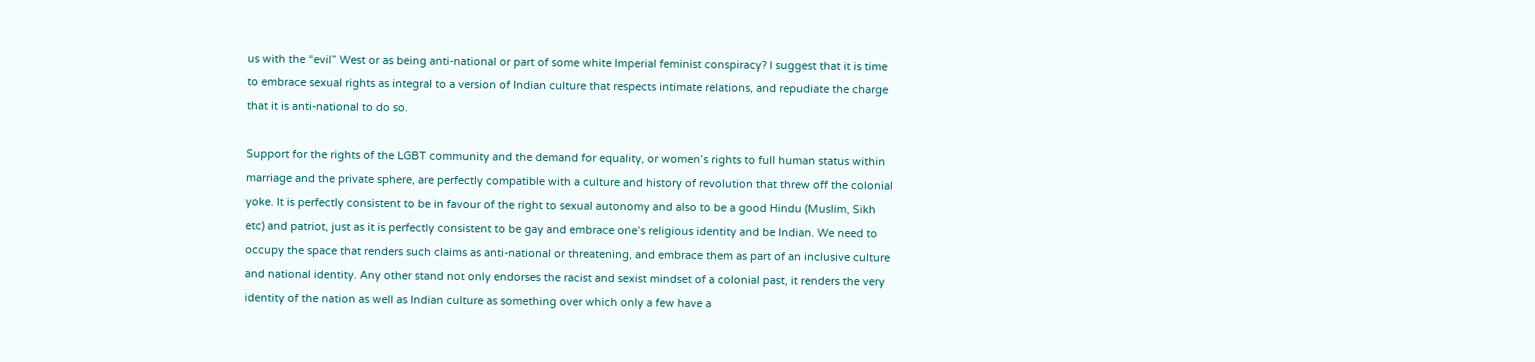us with the “evil” West or as being anti-national or part of some white Imperial feminist conspiracy? I suggest that it is time to embrace sexual rights as integral to a version of Indian culture that respects intimate relations, and repudiate the charge that it is anti-national to do so.

Support for the rights of the LGBT community and the demand for equality, or women’s rights to full human status within marriage and the private sphere, are perfectly compatible with a culture and history of revolution that threw off the colonial yoke. It is perfectly consistent to be in favour of the right to sexual autonomy and also to be a good Hindu (Muslim, Sikh etc) and patriot, just as it is perfectly consistent to be gay and embrace one’s religious identity and be Indian. We need to occupy the space that renders such claims as anti-national or threatening, and embrace them as part of an inclusive culture and national identity. Any other stand not only endorses the racist and sexist mindset of a colonial past, it renders the very identity of the nation as well as Indian culture as something over which only a few have a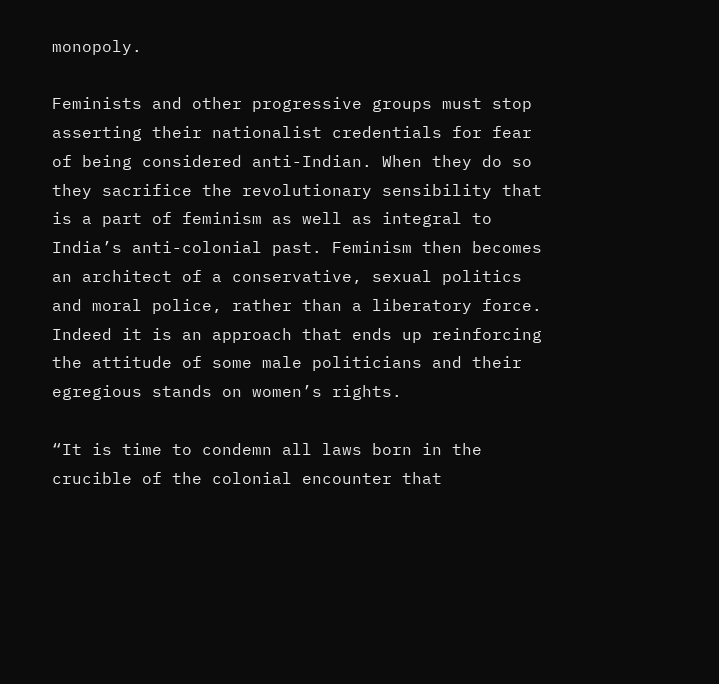monopoly.

Feminists and other progressive groups must stop asserting their nationalist credentials for fear of being considered anti-Indian. When they do so they sacrifice the revolutionary sensibility that is a part of feminism as well as integral to India’s anti-colonial past. Feminism then becomes an architect of a conservative, sexual politics and moral police, rather than a liberatory force. Indeed it is an approach that ends up reinforcing the attitude of some male politicians and their egregious stands on women’s rights.

“It is time to condemn all laws born in the crucible of the colonial encounter that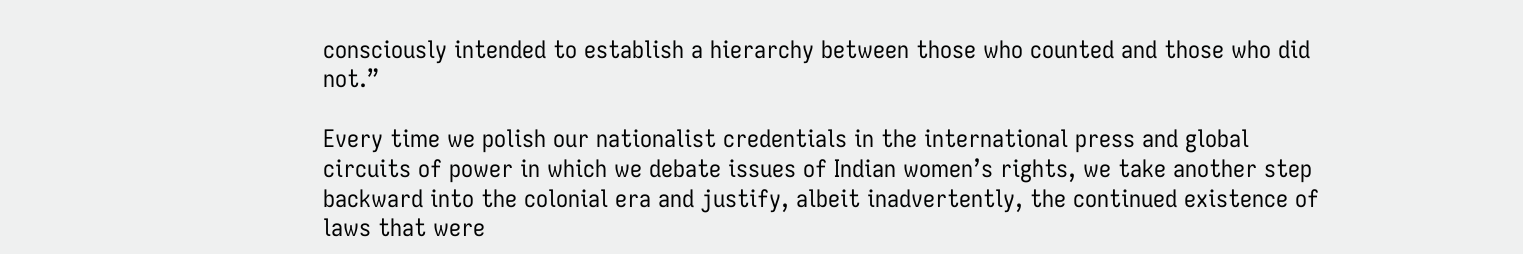consciously intended to establish a hierarchy between those who counted and those who did not.”

Every time we polish our nationalist credentials in the international press and global circuits of power in which we debate issues of Indian women’s rights, we take another step backward into the colonial era and justify, albeit inadvertently, the continued existence of laws that were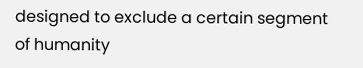designed to exclude a certain segment of humanity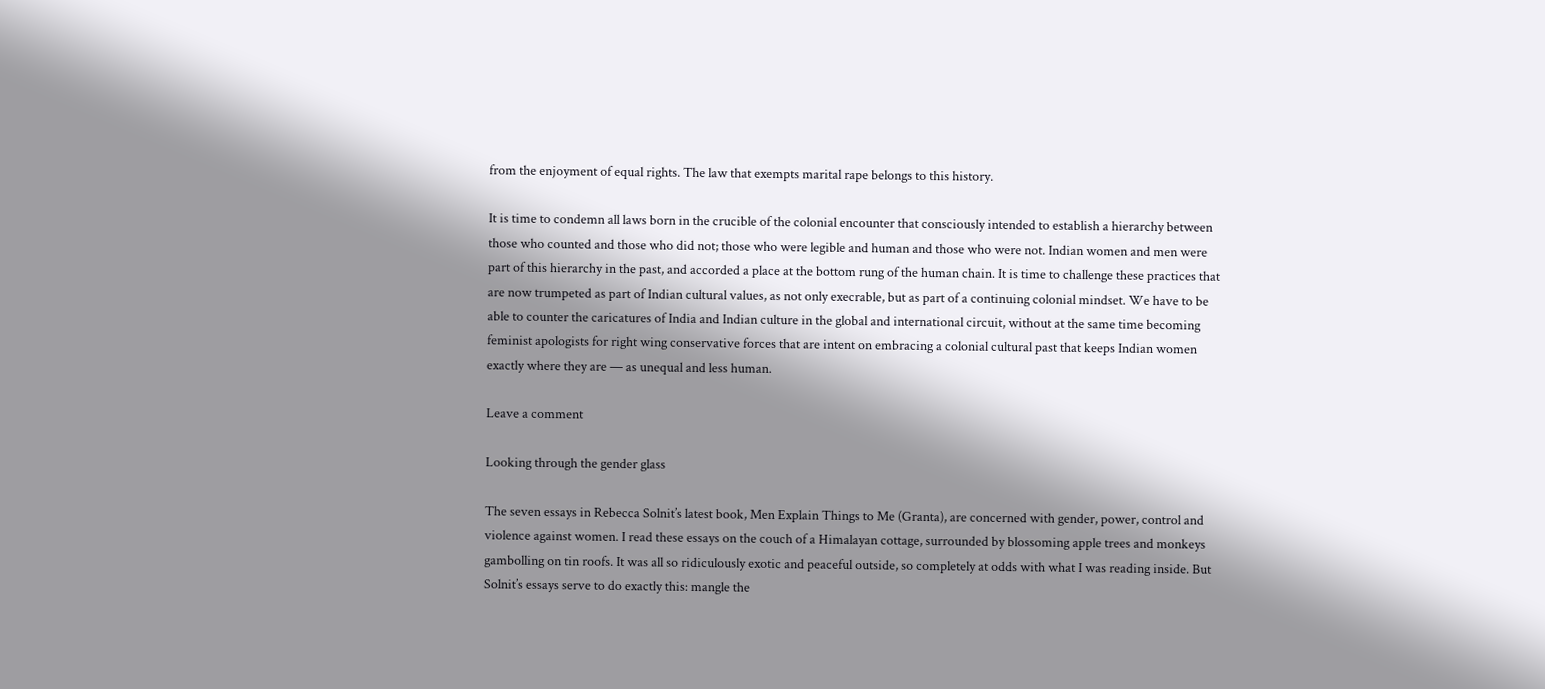from the enjoyment of equal rights. The law that exempts marital rape belongs to this history.

It is time to condemn all laws born in the crucible of the colonial encounter that consciously intended to establish a hierarchy between those who counted and those who did not; those who were legible and human and those who were not. Indian women and men were part of this hierarchy in the past, and accorded a place at the bottom rung of the human chain. It is time to challenge these practices that are now trumpeted as part of Indian cultural values, as not only execrable, but as part of a continuing colonial mindset. We have to be able to counter the caricatures of India and Indian culture in the global and international circuit, without at the same time becoming feminist apologists for right wing conservative forces that are intent on embracing a colonial cultural past that keeps Indian women exactly where they are — as unequal and less human.

Leave a comment

Looking through the gender glass

The seven essays in Rebecca Solnit’s latest book, Men Explain Things to Me (Granta), are concerned with gender, power, control and violence against women. I read these essays on the couch of a Himalayan cottage, surrounded by blossoming apple trees and monkeys gambolling on tin roofs. It was all so ridiculously exotic and peaceful outside, so completely at odds with what I was reading inside. But Solnit’s essays serve to do exactly this: mangle the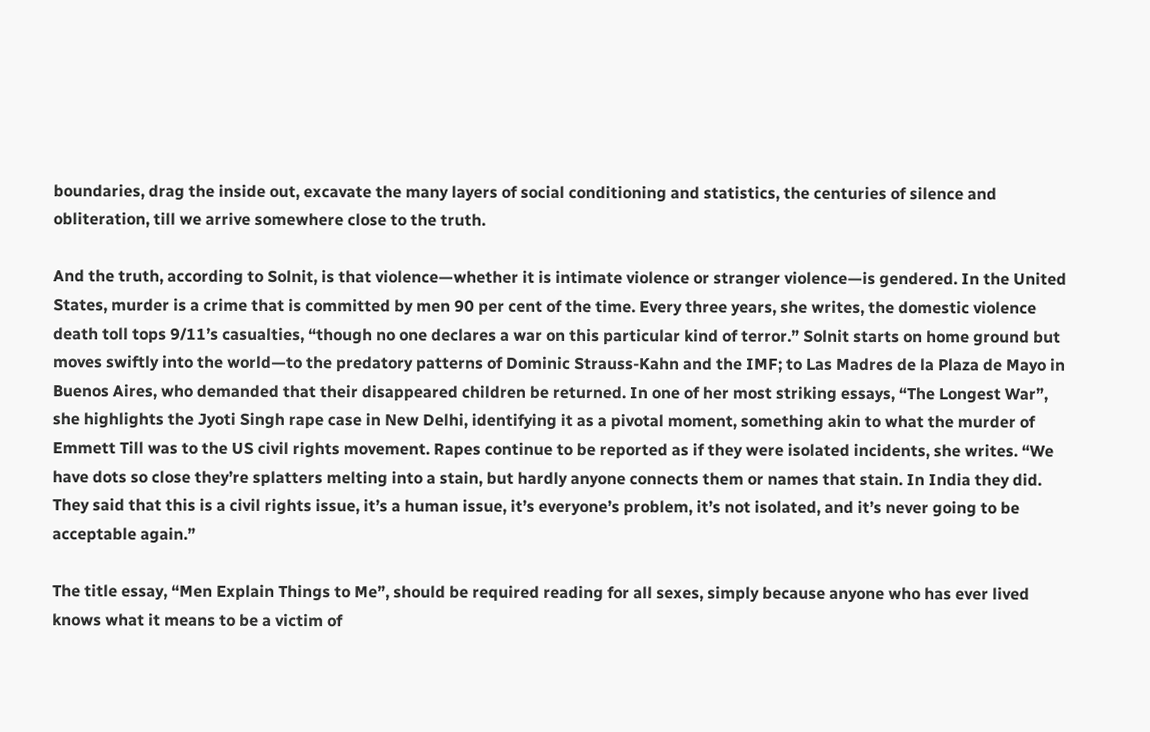boundaries, drag the inside out, excavate the many layers of social conditioning and statistics, the centuries of silence and obliteration, till we arrive somewhere close to the truth.

And the truth, according to Solnit, is that violence—whether it is intimate violence or stranger violence—is gendered. In the United States, murder is a crime that is committed by men 90 per cent of the time. Every three years, she writes, the domestic violence death toll tops 9/11’s casualties, “though no one declares a war on this particular kind of terror.” Solnit starts on home ground but moves swiftly into the world—to the predatory patterns of Dominic Strauss-Kahn and the IMF; to Las Madres de la Plaza de Mayo in Buenos Aires, who demanded that their disappeared children be returned. In one of her most striking essays, “The Longest War”,  she highlights the Jyoti Singh rape case in New Delhi, identifying it as a pivotal moment, something akin to what the murder of Emmett Till was to the US civil rights movement. Rapes continue to be reported as if they were isolated incidents, she writes. “We have dots so close they’re splatters melting into a stain, but hardly anyone connects them or names that stain. In India they did. They said that this is a civil rights issue, it’s a human issue, it’s everyone’s problem, it’s not isolated, and it’s never going to be acceptable again.”

The title essay, “Men Explain Things to Me”, should be required reading for all sexes, simply because anyone who has ever lived knows what it means to be a victim of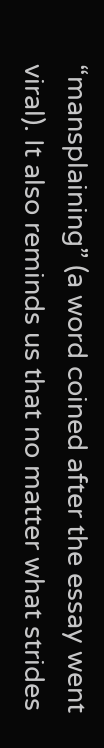“mansplaining” (a word coined after the essay went viral). It also reminds us that no matter what strides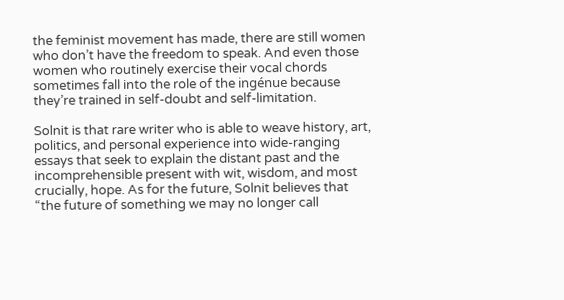the feminist movement has made, there are still women who don’t have the freedom to speak. And even those women who routinely exercise their vocal chords sometimes fall into the role of the ingénue because they’re trained in self-doubt and self-limitation.

Solnit is that rare writer who is able to weave history, art, politics, and personal experience into wide-ranging essays that seek to explain the distant past and the incomprehensible present with wit, wisdom, and most crucially, hope. As for the future, Solnit believes that “the future of something we may no longer call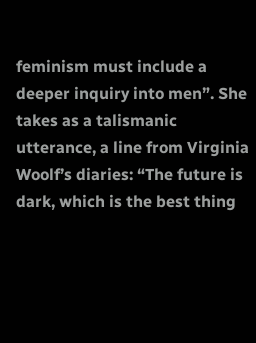feminism must include a deeper inquiry into men”. She takes as a talismanic utterance, a line from Virginia Woolf’s diaries: “The future is dark, which is the best thing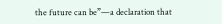the future can be”—a declaration that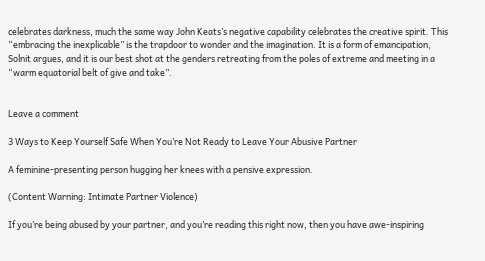celebrates darkness, much the same way John Keats’s negative capability celebrates the creative spirit. This “embracing the inexplicable” is the trapdoor to wonder and the imagination. It is a form of emancipation, Solnit argues, and it is our best shot at the genders retreating from the poles of extreme and meeting in a “warm equatorial belt of give and take”.


Leave a comment

3 Ways to Keep Yourself Safe When You’re Not Ready to Leave Your Abusive Partner

A feminine-presenting person hugging her knees with a pensive expression.

(Content Warning: Intimate Partner Violence)

If you’re being abused by your partner, and you’re reading this right now, then you have awe-inspiring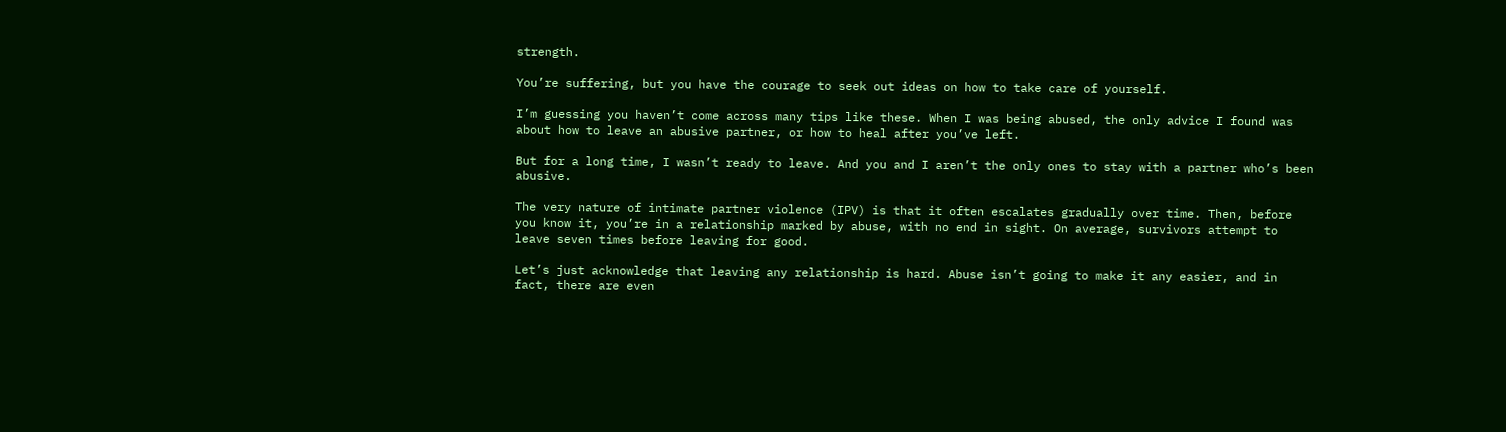strength.

You’re suffering, but you have the courage to seek out ideas on how to take care of yourself.

I’m guessing you haven’t come across many tips like these. When I was being abused, the only advice I found was about how to leave an abusive partner, or how to heal after you’ve left.

But for a long time, I wasn’t ready to leave. And you and I aren’t the only ones to stay with a partner who’s been abusive.

The very nature of intimate partner violence (IPV) is that it often escalates gradually over time. Then, before you know it, you’re in a relationship marked by abuse, with no end in sight. On average, survivors attempt to leave seven times before leaving for good.

Let’s just acknowledge that leaving any relationship is hard. Abuse isn’t going to make it any easier, and in fact, there are even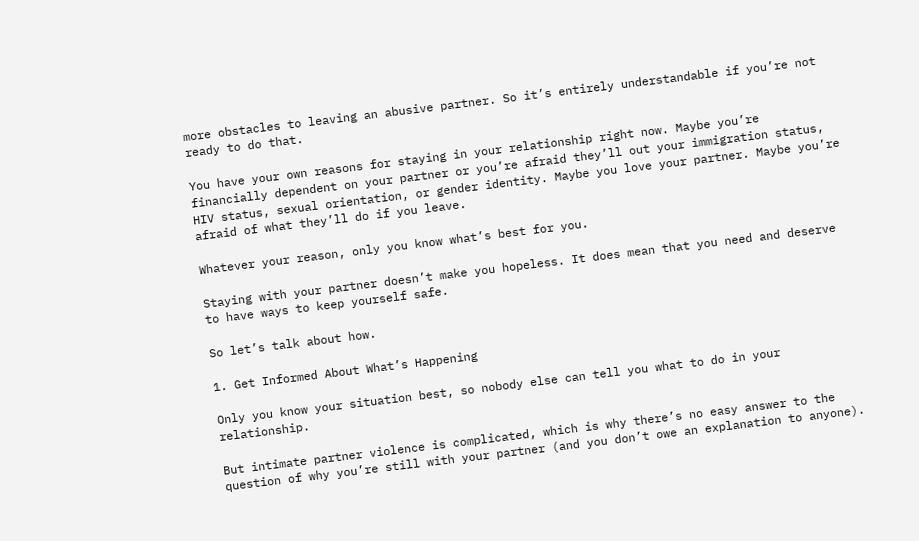more obstacles to leaving an abusive partner. So it’s entirely understandable if you’re not ready to do that.

You have your own reasons for staying in your relationship right now. Maybe you’re financially dependent on your partner or you’re afraid they’ll out your immigration status, HIV status, sexual orientation, or gender identity. Maybe you love your partner. Maybe you’re afraid of what they’ll do if you leave.

Whatever your reason, only you know what’s best for you.

Staying with your partner doesn’t make you hopeless. It does mean that you need and deserve to have ways to keep yourself safe.

So let’s talk about how.

1. Get Informed About What’s Happening

Only you know your situation best, so nobody else can tell you what to do in your relationship.

But intimate partner violence is complicated, which is why there’s no easy answer to the question of why you’re still with your partner (and you don’t owe an explanation to anyone).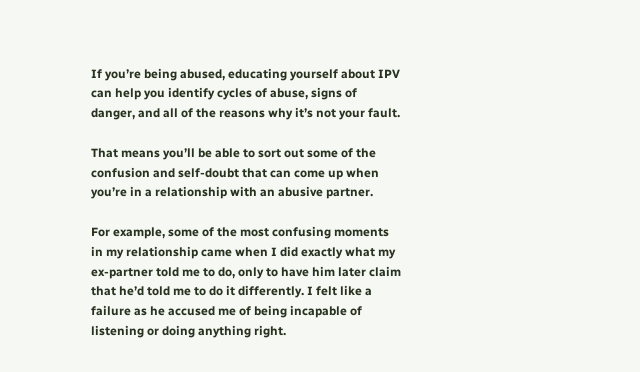If you’re being abused, educating yourself about IPV can help you identify cycles of abuse, signs of danger, and all of the reasons why it’s not your fault.

That means you’ll be able to sort out some of the confusion and self-doubt that can come up when you’re in a relationship with an abusive partner.

For example, some of the most confusing moments in my relationship came when I did exactly what my ex-partner told me to do, only to have him later claim that he’d told me to do it differently. I felt like a failure as he accused me of being incapable of listening or doing anything right.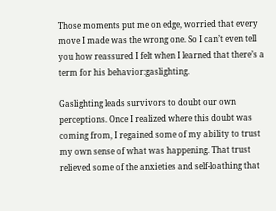Those moments put me on edge, worried that every move I made was the wrong one. So I can’t even tell you how reassured I felt when I learned that there’s a term for his behavior:gaslighting.

Gaslighting leads survivors to doubt our own perceptions. Once I realized where this doubt was coming from, I regained some of my ability to trust my own sense of what was happening. That trust relieved some of the anxieties and self-loathing that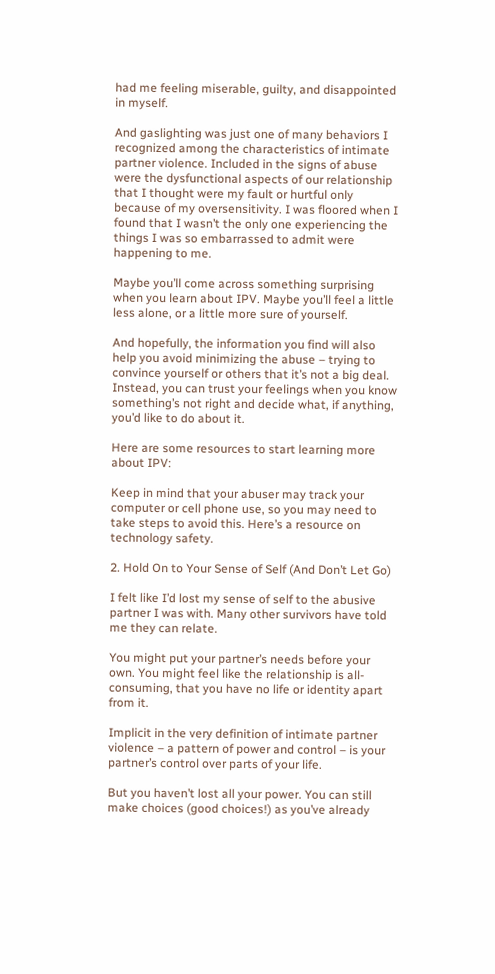had me feeling miserable, guilty, and disappointed in myself.

And gaslighting was just one of many behaviors I recognized among the characteristics of intimate partner violence. Included in the signs of abuse were the dysfunctional aspects of our relationship that I thought were my fault or hurtful only because of my oversensitivity. I was floored when I found that I wasn’t the only one experiencing the things I was so embarrassed to admit were happening to me.

Maybe you’ll come across something surprising when you learn about IPV. Maybe you’ll feel a little less alone, or a little more sure of yourself.

And hopefully, the information you find will also help you avoid minimizing the abuse – trying to convince yourself or others that it’s not a big deal. Instead, you can trust your feelings when you know something’s not right and decide what, if anything, you’d like to do about it.

Here are some resources to start learning more about IPV:

Keep in mind that your abuser may track your computer or cell phone use, so you may need to take steps to avoid this. Here’s a resource on technology safety.

2. Hold On to Your Sense of Self (And Don’t Let Go)

I felt like I’d lost my sense of self to the abusive partner I was with. Many other survivors have told me they can relate.

You might put your partner’s needs before your own. You might feel like the relationship is all-consuming, that you have no life or identity apart from it.

Implicit in the very definition of intimate partner violence – a pattern of power and control – is your partner’s control over parts of your life.

But you haven’t lost all your power. You can still make choices (good choices!) as you’ve already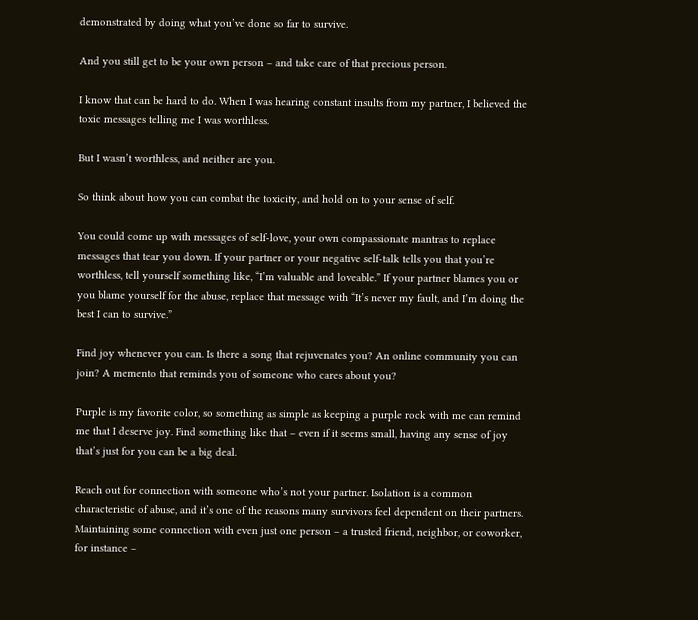demonstrated by doing what you’ve done so far to survive.

And you still get to be your own person – and take care of that precious person.

I know that can be hard to do. When I was hearing constant insults from my partner, I believed the toxic messages telling me I was worthless.

But I wasn’t worthless, and neither are you.

So think about how you can combat the toxicity, and hold on to your sense of self.

You could come up with messages of self-love, your own compassionate mantras to replace messages that tear you down. If your partner or your negative self-talk tells you that you’re worthless, tell yourself something like, “I’m valuable and loveable.” If your partner blames you or you blame yourself for the abuse, replace that message with “It’s never my fault, and I’m doing the best I can to survive.”

Find joy whenever you can. Is there a song that rejuvenates you? An online community you can join? A memento that reminds you of someone who cares about you?

Purple is my favorite color, so something as simple as keeping a purple rock with me can remind me that I deserve joy. Find something like that – even if it seems small, having any sense of joy that’s just for you can be a big deal.

Reach out for connection with someone who’s not your partner. Isolation is a common characteristic of abuse, and it’s one of the reasons many survivors feel dependent on their partners. Maintaining some connection with even just one person – a trusted friend, neighbor, or coworker, for instance –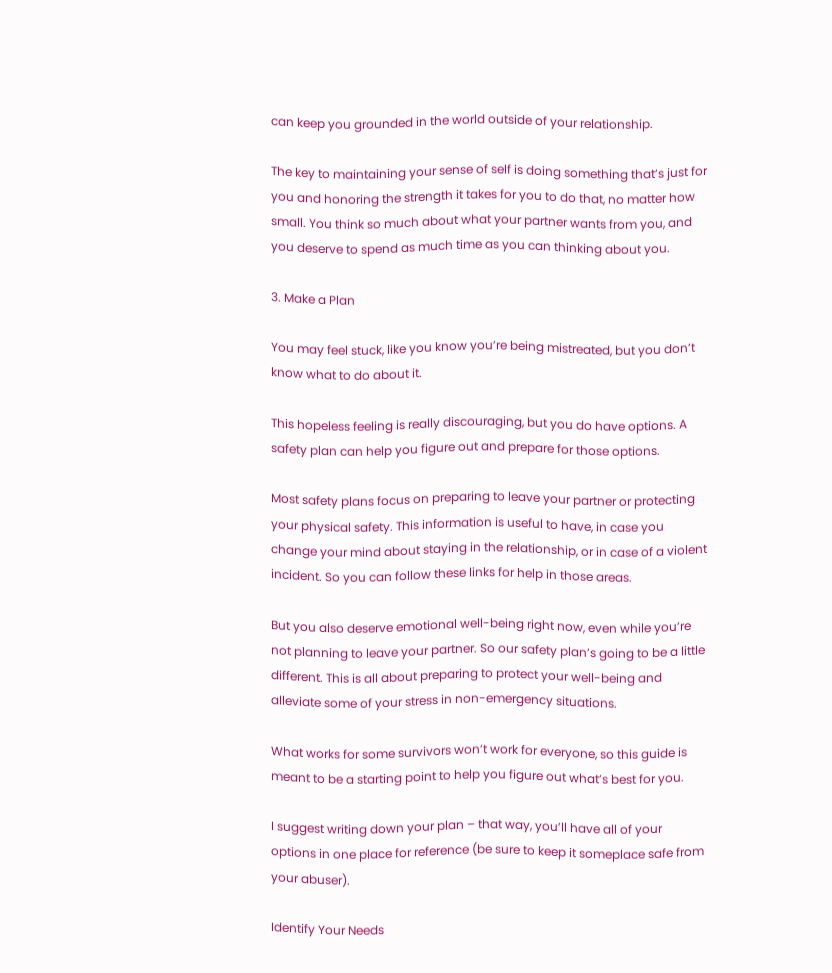can keep you grounded in the world outside of your relationship.

The key to maintaining your sense of self is doing something that’s just for you and honoring the strength it takes for you to do that, no matter how small. You think so much about what your partner wants from you, and you deserve to spend as much time as you can thinking about you.

3. Make a Plan

You may feel stuck, like you know you’re being mistreated, but you don’t know what to do about it.

This hopeless feeling is really discouraging, but you do have options. A safety plan can help you figure out and prepare for those options.

Most safety plans focus on preparing to leave your partner or protecting your physical safety. This information is useful to have, in case you change your mind about staying in the relationship, or in case of a violent incident. So you can follow these links for help in those areas.

But you also deserve emotional well-being right now, even while you’re not planning to leave your partner. So our safety plan’s going to be a little different. This is all about preparing to protect your well-being and alleviate some of your stress in non-emergency situations.

What works for some survivors won’t work for everyone, so this guide is meant to be a starting point to help you figure out what’s best for you.

I suggest writing down your plan – that way, you’ll have all of your options in one place for reference (be sure to keep it someplace safe from your abuser).

Identify Your Needs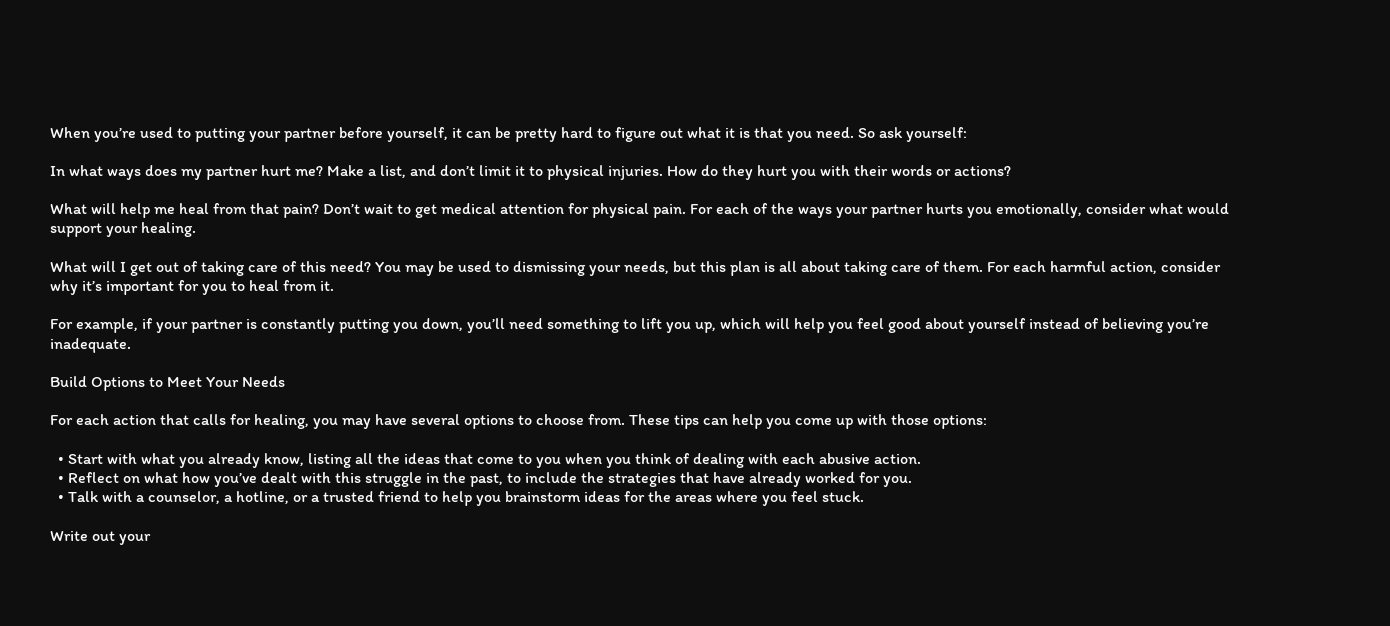When you’re used to putting your partner before yourself, it can be pretty hard to figure out what it is that you need. So ask yourself:

In what ways does my partner hurt me? Make a list, and don’t limit it to physical injuries. How do they hurt you with their words or actions?

What will help me heal from that pain? Don’t wait to get medical attention for physical pain. For each of the ways your partner hurts you emotionally, consider what would support your healing.

What will I get out of taking care of this need? You may be used to dismissing your needs, but this plan is all about taking care of them. For each harmful action, consider why it’s important for you to heal from it.

For example, if your partner is constantly putting you down, you’ll need something to lift you up, which will help you feel good about yourself instead of believing you’re inadequate.

Build Options to Meet Your Needs

For each action that calls for healing, you may have several options to choose from. These tips can help you come up with those options:

  • Start with what you already know, listing all the ideas that come to you when you think of dealing with each abusive action.
  • Reflect on what how you’ve dealt with this struggle in the past, to include the strategies that have already worked for you.
  • Talk with a counselor, a hotline, or a trusted friend to help you brainstorm ideas for the areas where you feel stuck.

Write out your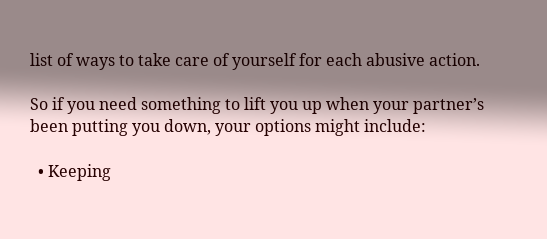list of ways to take care of yourself for each abusive action.

So if you need something to lift you up when your partner’s been putting you down, your options might include:

  • Keeping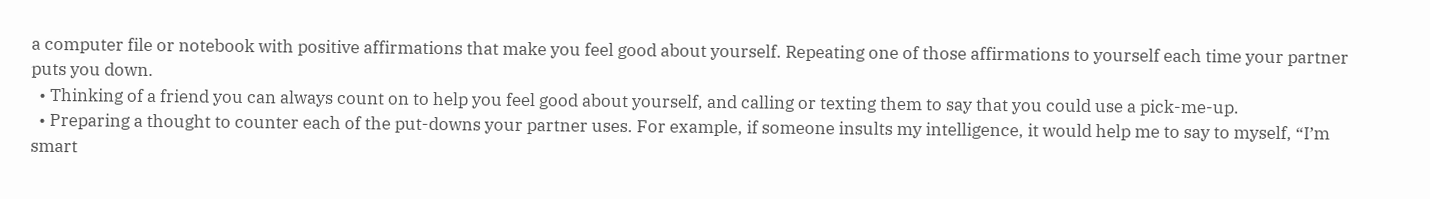a computer file or notebook with positive affirmations that make you feel good about yourself. Repeating one of those affirmations to yourself each time your partner puts you down.
  • Thinking of a friend you can always count on to help you feel good about yourself, and calling or texting them to say that you could use a pick-me-up.
  • Preparing a thought to counter each of the put-downs your partner uses. For example, if someone insults my intelligence, it would help me to say to myself, “I’m smart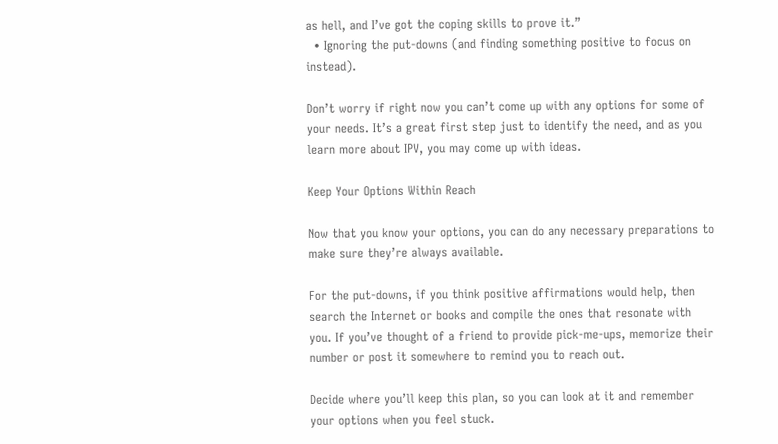as hell, and I’ve got the coping skills to prove it.”
  • Ignoring the put-downs (and finding something positive to focus on instead).

Don’t worry if right now you can’t come up with any options for some of your needs. It’s a great first step just to identify the need, and as you learn more about IPV, you may come up with ideas.

Keep Your Options Within Reach

Now that you know your options, you can do any necessary preparations to make sure they’re always available.

For the put-downs, if you think positive affirmations would help, then search the Internet or books and compile the ones that resonate with you. If you’ve thought of a friend to provide pick-me-ups, memorize their number or post it somewhere to remind you to reach out.

Decide where you’ll keep this plan, so you can look at it and remember your options when you feel stuck.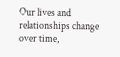Our lives and relationships change over time,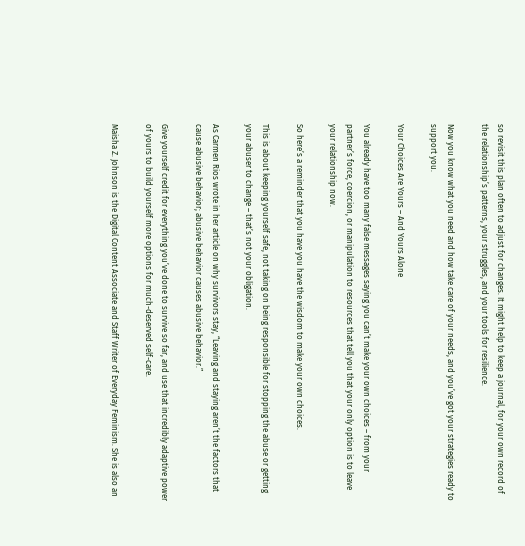so revisit this plan often to adjust for changes. It might help to keep a journal, for your own record of the relationship’s patterns, your struggles, and your tools for resilience.

Now you know what you need and how take care of your needs, and you’ve got your strategies ready to support you.

Your Choices Are Yours – And Yours Alone

You already have too many false messages saying you can’t make your own choices – from your partner’s force, coercion, or manipulation to resources that tell you that your only option is to leave your relationship now.

So here’s a reminder that you have you have the wisdom to make your own choices.

This is about keeping yourself safe, not taking on being responsible for stopping the abuse or getting your abuser to change – that’s not your obligation.

As Carmen Rios wrote in her article on why survivors stay, “Leaving and staying aren’t the factors that cause abusive behavior; abusive behavior causes abusive behavior.”

Give yourself credit for everything you’ve done to survive so far, and use that incredibly adaptive power of yours to build yourself more options for much-deserved self-care.

Maisha Z. Johnson is the Digital Content Associate and Staff Writer of Everyday Feminism. She is also an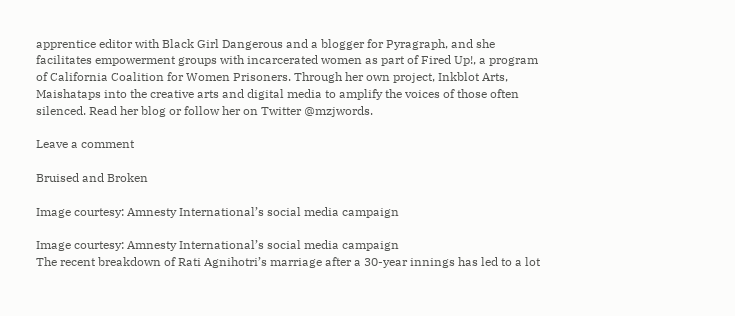apprentice editor with Black Girl Dangerous and a blogger for Pyragraph, and she facilitates empowerment groups with incarcerated women as part of Fired Up!, a program of California Coalition for Women Prisoners. Through her own project, Inkblot Arts, Maishataps into the creative arts and digital media to amplify the voices of those often silenced. Read her blog or follow her on Twitter @mzjwords.

Leave a comment

Bruised and Broken

Image courtesy: Amnesty International’s social media campaign

Image courtesy: Amnesty International’s social media campaign
The recent breakdown of Rati Agnihotri’s marriage after a 30-year innings has led to a lot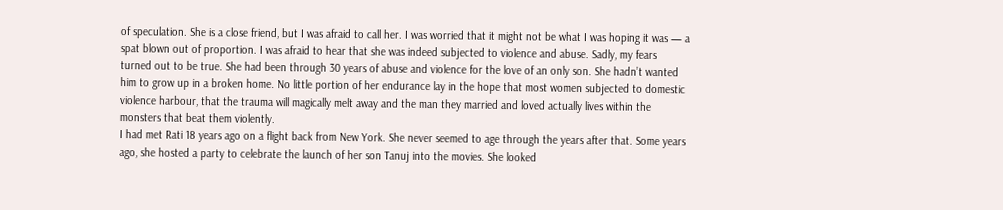of speculation. She is a close friend, but I was afraid to call her. I was worried that it might not be what I was hoping it was — a spat blown out of proportion. I was afraid to hear that she was indeed subjected to violence and abuse. Sadly, my fears turned out to be true. She had been through 30 years of abuse and violence for the love of an only son. She hadn’t wanted him to grow up in a broken home. No little portion of her endurance lay in the hope that most women subjected to domestic violence harbour, that the trauma will magically melt away and the man they married and loved actually lives within the monsters that beat them violently.
I had met Rati 18 years ago on a flight back from New York. She never seemed to age through the years after that. Some years ago, she hosted a party to celebrate the launch of her son Tanuj into the movies. She looked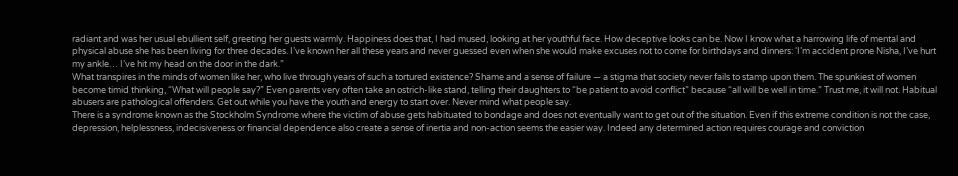radiant and was her usual ebullient self, greeting her guests warmly. Happiness does that, I had mused, looking at her youthful face. How deceptive looks can be. Now I know what a harrowing life of mental and physical abuse she has been living for three decades. I’ve known her all these years and never guessed even when she would make excuses not to come for birthdays and dinners: ‘I’m accident prone Nisha, I’ve hurt my ankle… I’ve hit my head on the door in the dark.”
What transpires in the minds of women like her, who live through years of such a tortured existence? Shame and a sense of failure — a stigma that society never fails to stamp upon them. The spunkiest of women become timid thinking, “What will people say?” Even parents very often take an ostrich-like stand, telling their daughters to “be patient to avoid conflict” because “all will be well in time.” Trust me, it will not. Habitual abusers are pathological offenders. Get out while you have the youth and energy to start over. Never mind what people say.
There is a syndrome known as the Stockholm Syndrome where the victim of abuse gets habituated to bondage and does not eventually want to get out of the situation. Even if this extreme condition is not the case, depression, helplessness, indecisiveness or financial dependence also create a sense of inertia and non-action seems the easier way. Indeed any determined action requires courage and conviction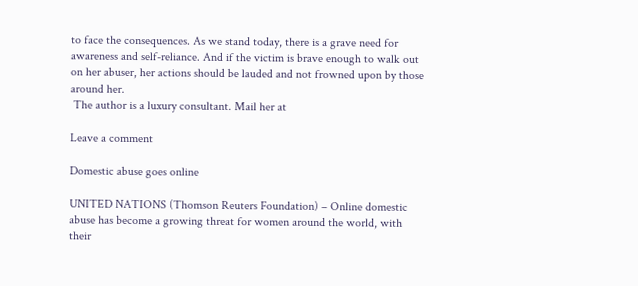to face the consequences. As we stand today, there is a grave need for awareness and self-reliance. And if the victim is brave enough to walk out on her abuser, her actions should be lauded and not frowned upon by those around her.
 The author is a luxury consultant. Mail her at

Leave a comment

Domestic abuse goes online

UNITED NATIONS (Thomson Reuters Foundation) – Online domestic abuse has become a growing threat for women around the world, with their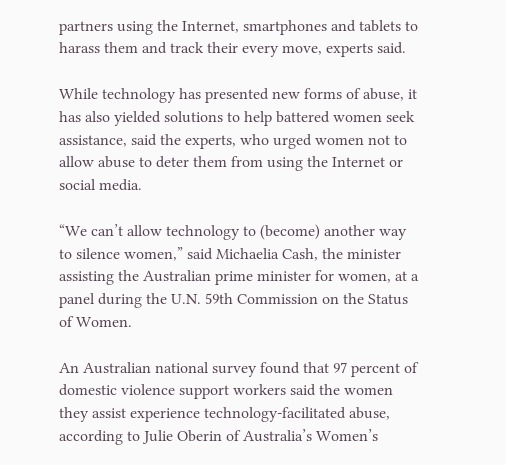partners using the Internet, smartphones and tablets to harass them and track their every move, experts said.

While technology has presented new forms of abuse, it has also yielded solutions to help battered women seek assistance, said the experts, who urged women not to allow abuse to deter them from using the Internet or social media.

“We can’t allow technology to (become) another way to silence women,” said Michaelia Cash, the minister assisting the Australian prime minister for women, at a panel during the U.N. 59th Commission on the Status of Women.

An Australian national survey found that 97 percent of domestic violence support workers said the women they assist experience technology-facilitated abuse, according to Julie Oberin of Australia’s Women’s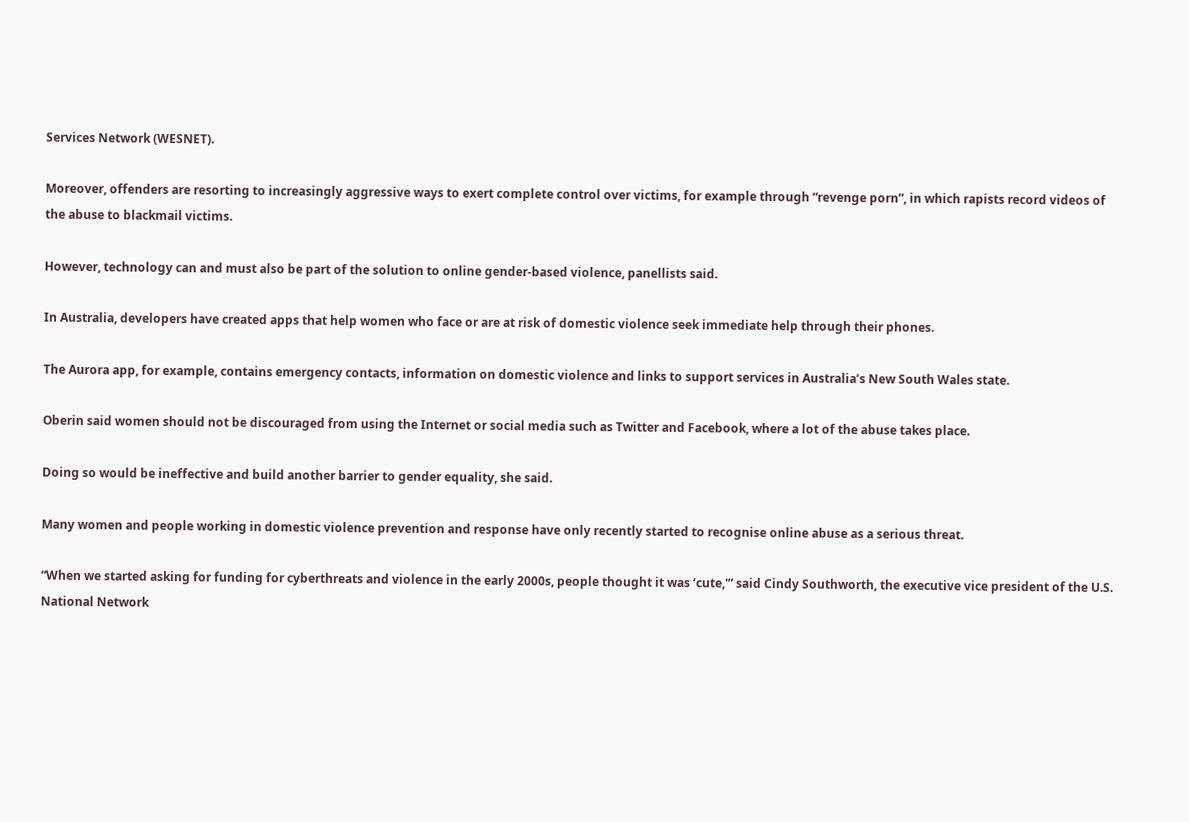Services Network (WESNET).

Moreover, offenders are resorting to increasingly aggressive ways to exert complete control over victims, for example through “revenge porn”, in which rapists record videos of the abuse to blackmail victims.

However, technology can and must also be part of the solution to online gender-based violence, panellists said.

In Australia, developers have created apps that help women who face or are at risk of domestic violence seek immediate help through their phones.

The Aurora app, for example, contains emergency contacts, information on domestic violence and links to support services in Australia’s New South Wales state.

Oberin said women should not be discouraged from using the Internet or social media such as Twitter and Facebook, where a lot of the abuse takes place.

Doing so would be ineffective and build another barrier to gender equality, she said.

Many women and people working in domestic violence prevention and response have only recently started to recognise online abuse as a serious threat.

“When we started asking for funding for cyberthreats and violence in the early 2000s, people thought it was ‘cute,'” said Cindy Southworth, the executive vice president of the U.S. National Network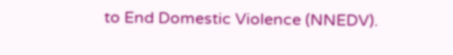to End Domestic Violence (NNEDV).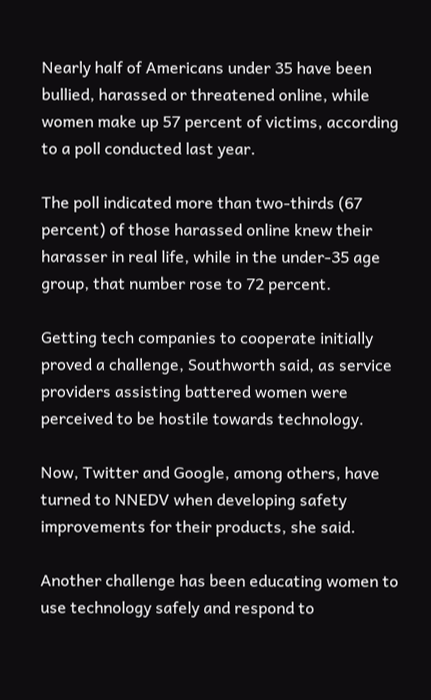Nearly half of Americans under 35 have been bullied, harassed or threatened online, while women make up 57 percent of victims, according to a poll conducted last year.

The poll indicated more than two-thirds (67 percent) of those harassed online knew their harasser in real life, while in the under-35 age group, that number rose to 72 percent.

Getting tech companies to cooperate initially proved a challenge, Southworth said, as service providers assisting battered women were perceived to be hostile towards technology.

Now, Twitter and Google, among others, have turned to NNEDV when developing safety improvements for their products, she said.

Another challenge has been educating women to use technology safely and respond to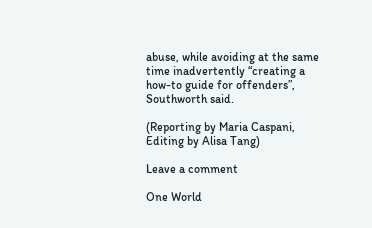abuse, while avoiding at the same time inadvertently “creating a how-to guide for offenders”, Southworth said.

(Reporting by Maria Caspani, Editing by Alisa Tang)

Leave a comment

One World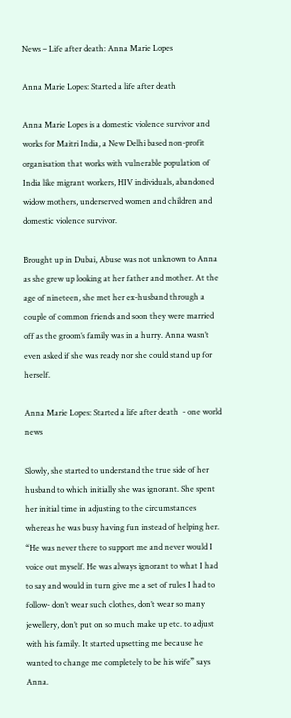News – Life after death: Anna Marie Lopes

Anna Marie Lopes: Started a life after death

Anna Marie Lopes is a domestic violence survivor and works for Maitri India, a New Delhi based non-profit organisation that works with vulnerable population of India like migrant workers, HIV individuals, abandoned widow mothers, underserved women and children and domestic violence survivor.

Brought up in Dubai, Abuse was not unknown to Anna as she grew up looking at her father and mother. At the age of nineteen, she met her ex-husband through a couple of common friends and soon they were married off as the groom’s family was in a hurry. Anna wasn’t even asked if she was ready nor she could stand up for herself.

Anna Marie Lopes: Started a life after death  - one world news

Slowly, she started to understand the true side of her husband to which initially she was ignorant. She spent her initial time in adjusting to the circumstances whereas he was busy having fun instead of helping her. “He was never there to support me and never would I voice out myself. He was always ignorant to what I had to say and would in turn give me a set of rules I had to follow- don’t wear such clothes, don’t wear so many jewellery, don’t put on so much make up etc. to adjust with his family. It started upsetting me because he wanted to change me completely to be his wife” says Anna.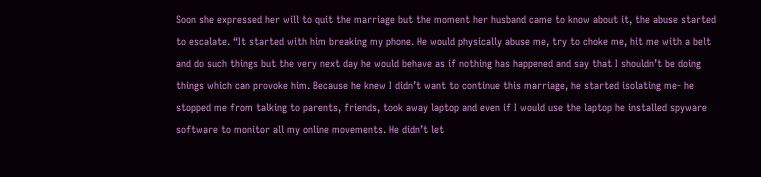Soon she expressed her will to quit the marriage but the moment her husband came to know about it, the abuse started to escalate. “It started with him breaking my phone. He would physically abuse me, try to choke me, hit me with a belt and do such things but the very next day he would behave as if nothing has happened and say that I shouldn’t be doing things which can provoke him. Because he knew I didn’t want to continue this marriage, he started isolating me- he stopped me from talking to parents, friends, took away laptop and even if I would use the laptop he installed spyware software to monitor all my online movements. He didn’t let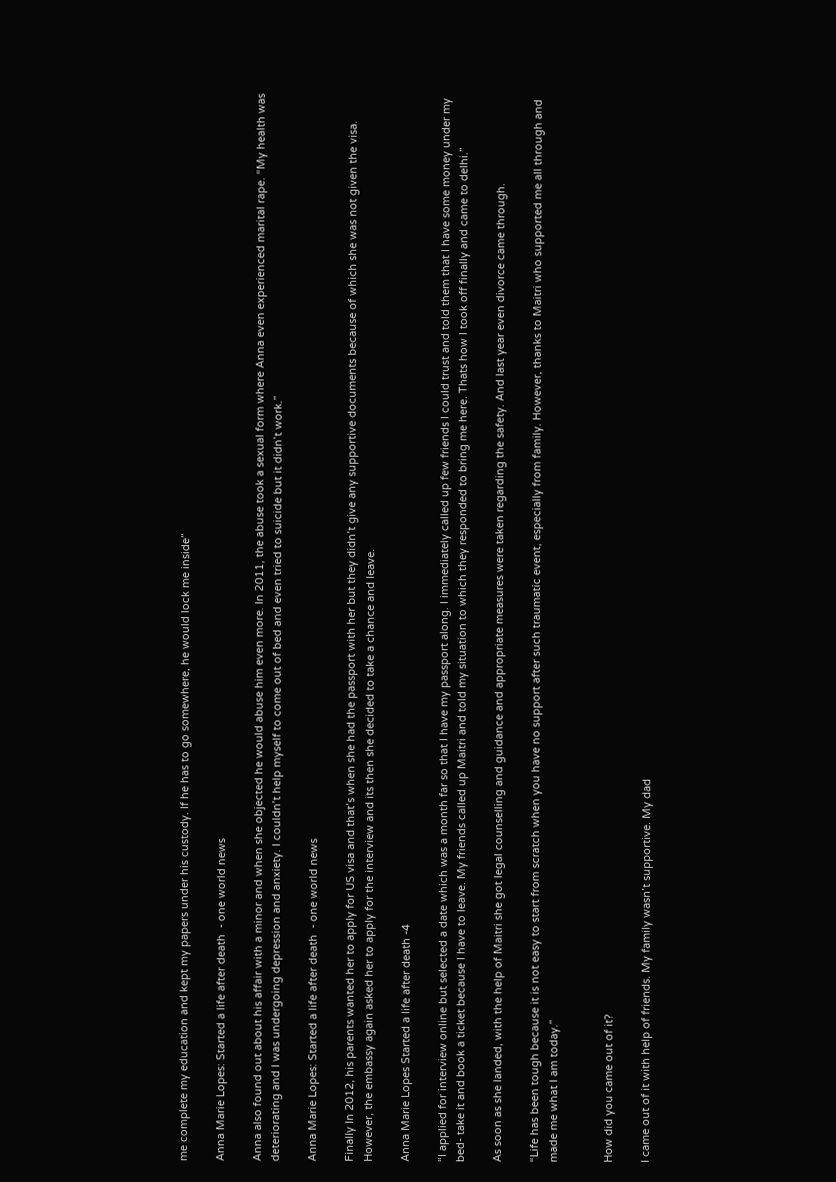me complete my education and kept my papers under his custody. If he has to go somewhere, he would lock me inside”

Anna Marie Lopes: Started a life after death  - one world news

Anna also found out about his affair with a minor and when she objected he would abuse him even more. In 2011, the abuse took a sexual form where Anna even experienced marital rape. “My health was deteriorating and I was undergoing depression and anxiety. I couldn’t help myself to come out of bed and even tried to suicide but it didn’t work.”

Anna Marie Lopes: Started a life after death  - one world news

Finally In 2012, his parents wanted her to apply for US visa and that’s when she had the passport with her but they didn’t give any supportive documents because of which she was not given the visa. However, the embassy again asked her to apply for the interview and its then she decided to take a chance and leave.

Anna Marie Lopes Started a life after death -4

“I applied for interview online but selected a date which was a month far so that I have my passport along. I immediately called up few friends I could trust and told them that I have some money under my bed- take it and book a ticket because I have to leave. My friends called up Maitri and told my situation to which they responded to bring me here. Thats how I took off finally and came to delhi.”

As soon as she landed, with the help of Maitri she got legal counselling and guidance and appropriate measures were taken regarding the safety. And last year even divorce came through.

“Life has been tough because it is not easy to start from scratch when you have no support after such traumatic event, especially from family. However, thanks to Maitri who supported me all through and made me what I am today.”


How did you came out of it?

I came out of it with help of friends. My family wasn’t supportive. My dad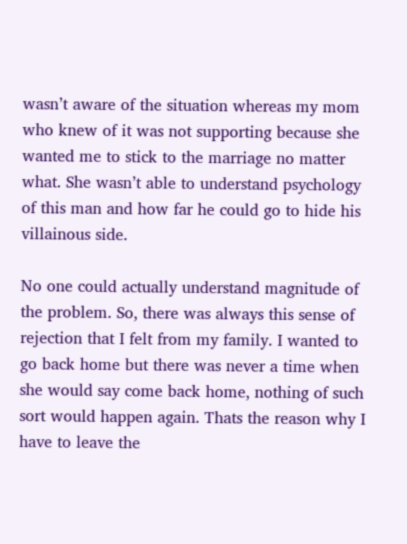wasn’t aware of the situation whereas my mom who knew of it was not supporting because she wanted me to stick to the marriage no matter what. She wasn’t able to understand psychology of this man and how far he could go to hide his villainous side.

No one could actually understand magnitude of the problem. So, there was always this sense of rejection that I felt from my family. I wanted to go back home but there was never a time when she would say come back home, nothing of such sort would happen again. Thats the reason why I have to leave the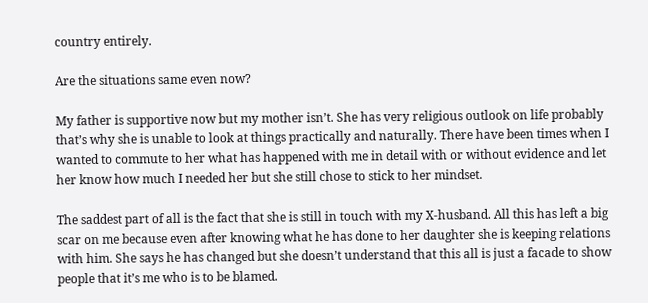country entirely.

Are the situations same even now?

My father is supportive now but my mother isn’t. She has very religious outlook on life probably that’s why she is unable to look at things practically and naturally. There have been times when I wanted to commute to her what has happened with me in detail with or without evidence and let her know how much I needed her but she still chose to stick to her mindset.

The saddest part of all is the fact that she is still in touch with my X-husband. All this has left a big scar on me because even after knowing what he has done to her daughter she is keeping relations with him. She says he has changed but she doesn’t understand that this all is just a facade to show people that it’s me who is to be blamed.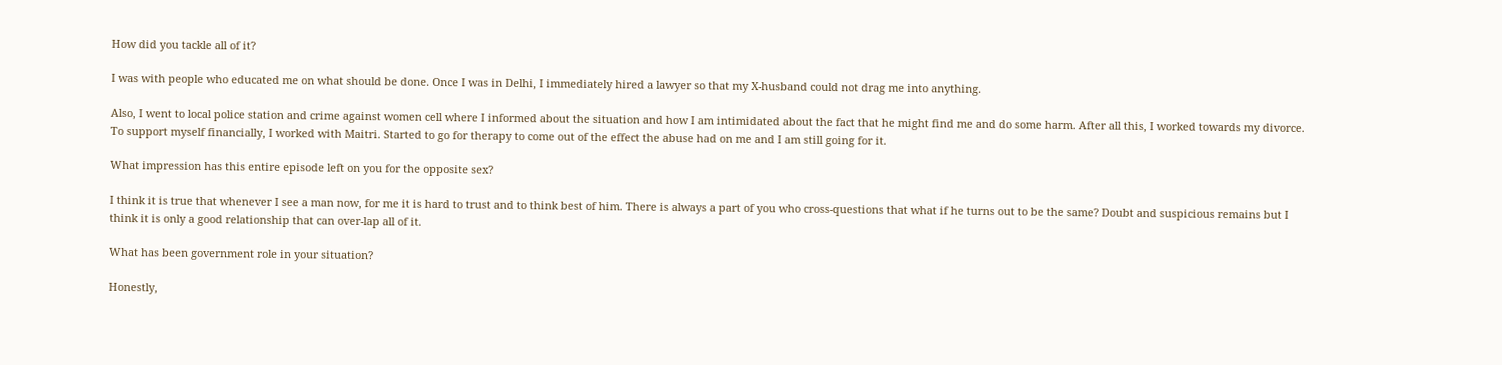How did you tackle all of it?

I was with people who educated me on what should be done. Once I was in Delhi, I immediately hired a lawyer so that my X-husband could not drag me into anything.

Also, I went to local police station and crime against women cell where I informed about the situation and how I am intimidated about the fact that he might find me and do some harm. After all this, I worked towards my divorce. To support myself financially, I worked with Maitri. Started to go for therapy to come out of the effect the abuse had on me and I am still going for it.

What impression has this entire episode left on you for the opposite sex?

I think it is true that whenever I see a man now, for me it is hard to trust and to think best of him. There is always a part of you who cross-questions that what if he turns out to be the same? Doubt and suspicious remains but I think it is only a good relationship that can over-lap all of it.

What has been government role in your situation?

Honestly,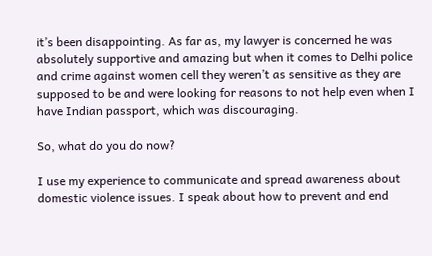it’s been disappointing. As far as, my lawyer is concerned he was absolutely supportive and amazing but when it comes to Delhi police and crime against women cell they weren’t as sensitive as they are supposed to be and were looking for reasons to not help even when I have Indian passport, which was discouraging.

So, what do you do now?

I use my experience to communicate and spread awareness about domestic violence issues. I speak about how to prevent and end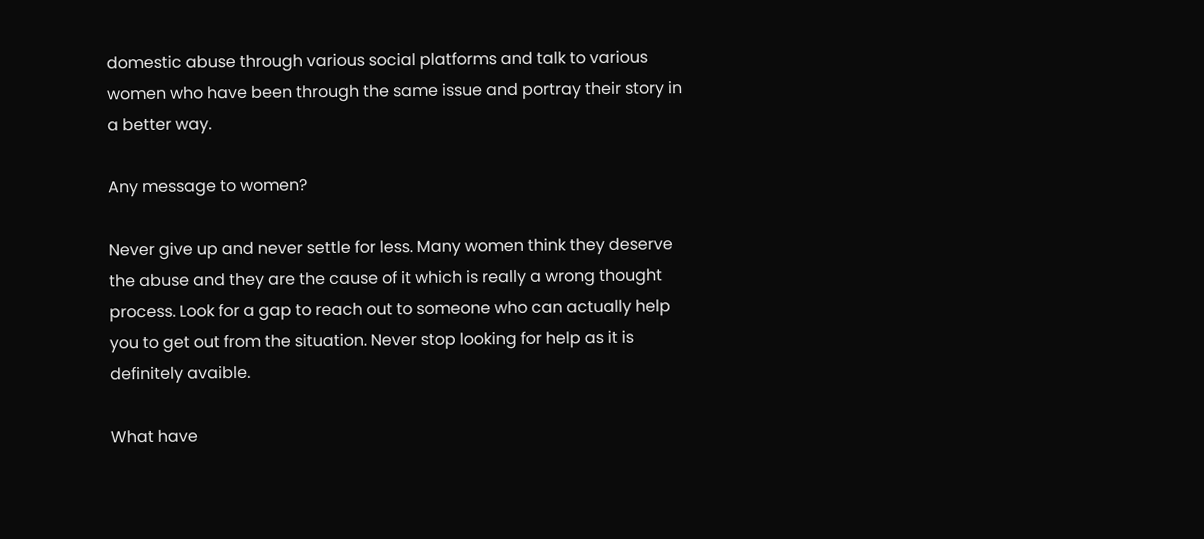domestic abuse through various social platforms and talk to various women who have been through the same issue and portray their story in a better way.

Any message to women?

Never give up and never settle for less. Many women think they deserve the abuse and they are the cause of it which is really a wrong thought process. Look for a gap to reach out to someone who can actually help you to get out from the situation. Never stop looking for help as it is definitely avaible.

What have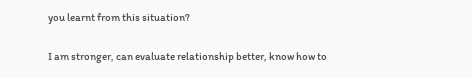you learnt from this situation?

I am stronger, can evaluate relationship better, know how to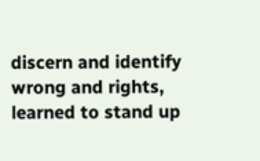discern and identify wrong and rights, learned to stand up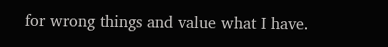for wrong things and value what I have.